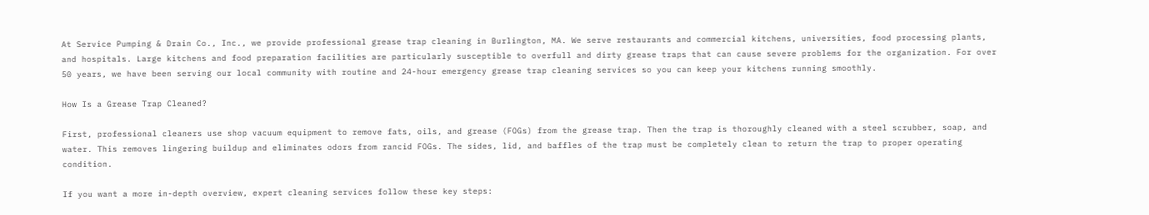At Service Pumping & Drain Co., Inc., we provide professional grease trap cleaning in Burlington, MA. We serve restaurants and commercial kitchens, universities, food processing plants, and hospitals. Large kitchens and food preparation facilities are particularly susceptible to overfull and dirty grease traps that can cause severe problems for the organization. For over 50 years, we have been serving our local community with routine and 24-hour emergency grease trap cleaning services so you can keep your kitchens running smoothly.

How Is a Grease Trap Cleaned?

First, professional cleaners use shop vacuum equipment to remove fats, oils, and grease (FOGs) from the grease trap. Then the trap is thoroughly cleaned with a steel scrubber, soap, and water. This removes lingering buildup and eliminates odors from rancid FOGs. The sides, lid, and baffles of the trap must be completely clean to return the trap to proper operating condition.

If you want a more in-depth overview, expert cleaning services follow these key steps: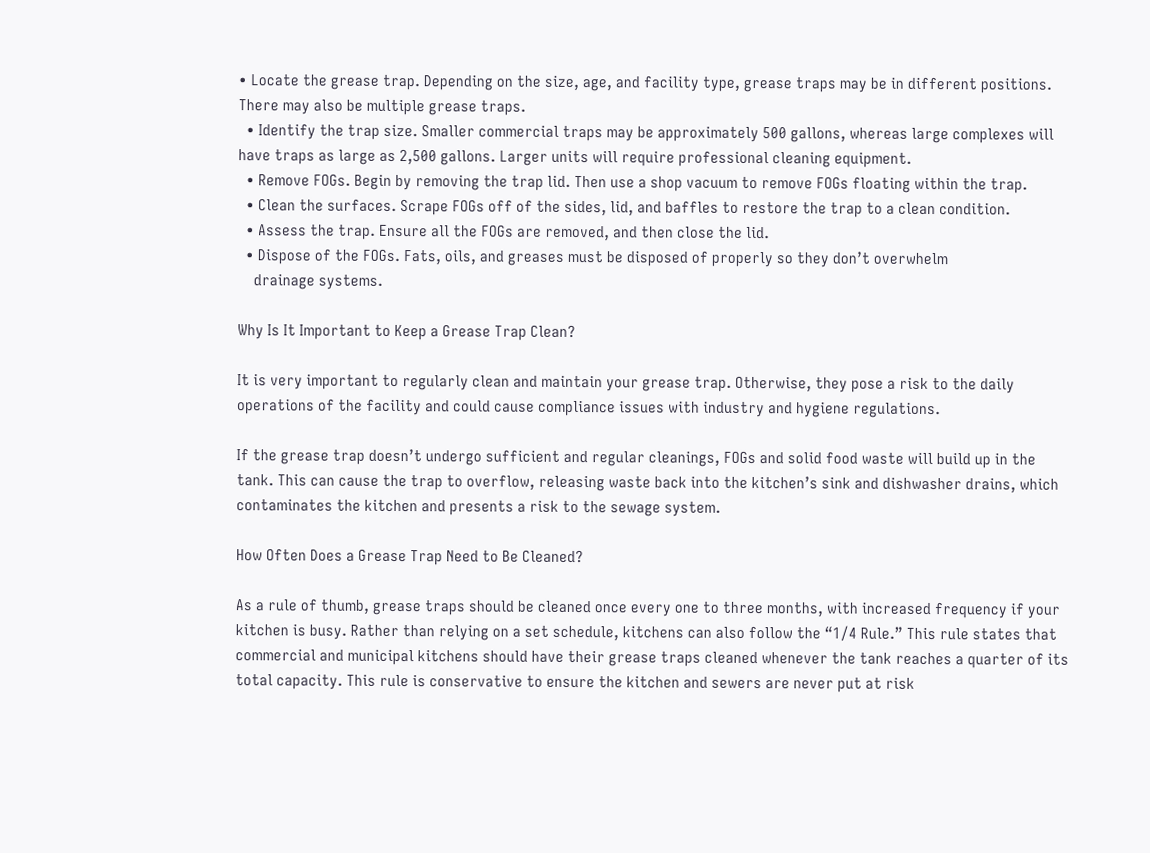• Locate the grease trap. Depending on the size, age, and facility type, grease traps may be in different positions. There may also be multiple grease traps.
  • Identify the trap size. Smaller commercial traps may be approximately 500 gallons, whereas large complexes will have traps as large as 2,500 gallons. Larger units will require professional cleaning equipment.
  • Remove FOGs. Begin by removing the trap lid. Then use a shop vacuum to remove FOGs floating within the trap.
  • Clean the surfaces. Scrape FOGs off of the sides, lid, and baffles to restore the trap to a clean condition.
  • Assess the trap. Ensure all the FOGs are removed, and then close the lid.
  • Dispose of the FOGs. Fats, oils, and greases must be disposed of properly so they don’t overwhelm
    drainage systems.

Why Is It Important to Keep a Grease Trap Clean?

It is very important to regularly clean and maintain your grease trap. Otherwise, they pose a risk to the daily operations of the facility and could cause compliance issues with industry and hygiene regulations.

If the grease trap doesn’t undergo sufficient and regular cleanings, FOGs and solid food waste will build up in the tank. This can cause the trap to overflow, releasing waste back into the kitchen’s sink and dishwasher drains, which contaminates the kitchen and presents a risk to the sewage system.

How Often Does a Grease Trap Need to Be Cleaned?

As a rule of thumb, grease traps should be cleaned once every one to three months, with increased frequency if your kitchen is busy. Rather than relying on a set schedule, kitchens can also follow the “1/4 Rule.” This rule states that commercial and municipal kitchens should have their grease traps cleaned whenever the tank reaches a quarter of its total capacity. This rule is conservative to ensure the kitchen and sewers are never put at risk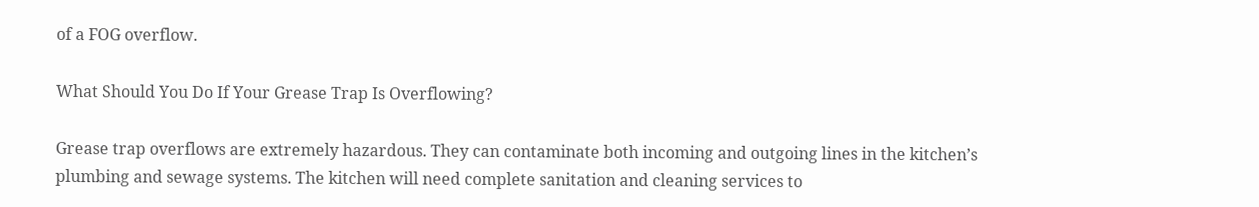of a FOG overflow.

What Should You Do If Your Grease Trap Is Overflowing?

Grease trap overflows are extremely hazardous. They can contaminate both incoming and outgoing lines in the kitchen’s plumbing and sewage systems. The kitchen will need complete sanitation and cleaning services to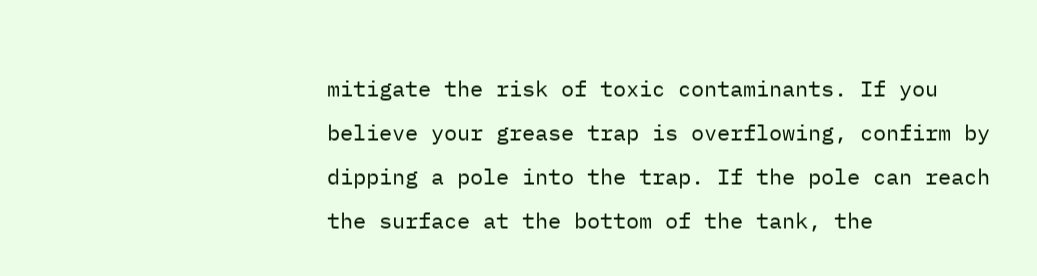mitigate the risk of toxic contaminants. If you believe your grease trap is overflowing, confirm by dipping a pole into the trap. If the pole can reach the surface at the bottom of the tank, the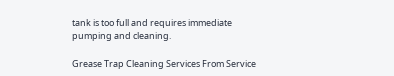tank is too full and requires immediate pumping and cleaning.

Grease Trap Cleaning Services From Service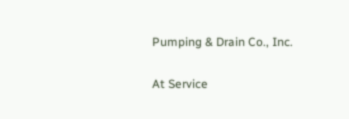Pumping & Drain Co., Inc.

At Service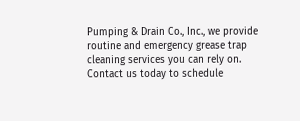Pumping & Drain Co., Inc., we provide routine and emergency grease trap cleaning services you can rely on. Contact us today to schedule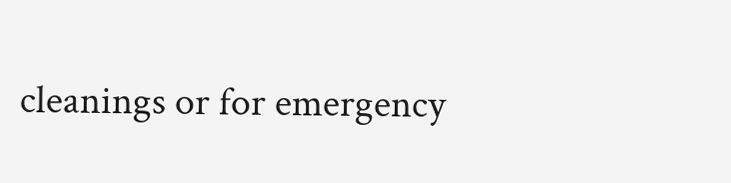cleanings or for emergency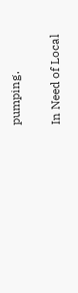pumping.

In Need of Local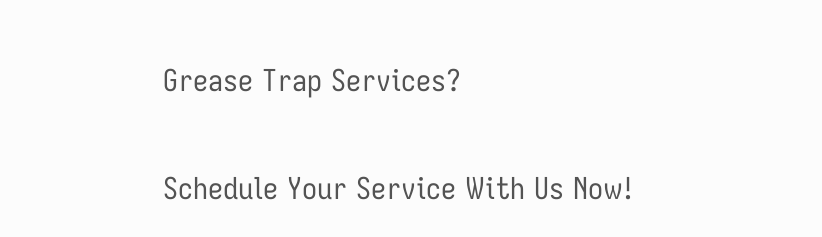Grease Trap Services?

Schedule Your Service With Us Now!